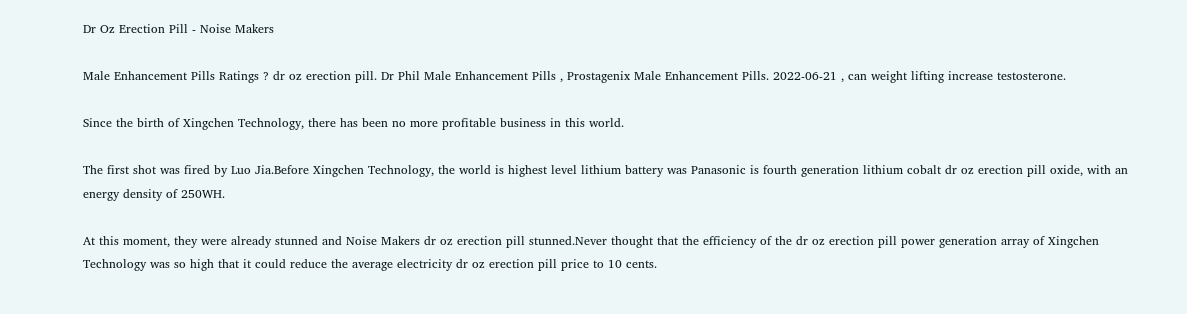Dr Oz Erection Pill - Noise Makers

Male Enhancement Pills Ratings ? dr oz erection pill. Dr Phil Male Enhancement Pills , Prostagenix Male Enhancement Pills. 2022-06-21 , can weight lifting increase testosterone.

Since the birth of Xingchen Technology, there has been no more profitable business in this world.

The first shot was fired by Luo Jia.Before Xingchen Technology, the world is highest level lithium battery was Panasonic is fourth generation lithium cobalt dr oz erection pill oxide, with an energy density of 250WH.

At this moment, they were already stunned and Noise Makers dr oz erection pill stunned.Never thought that the efficiency of the dr oz erection pill power generation array of Xingchen Technology was so high that it could reduce the average electricity dr oz erection pill price to 10 cents.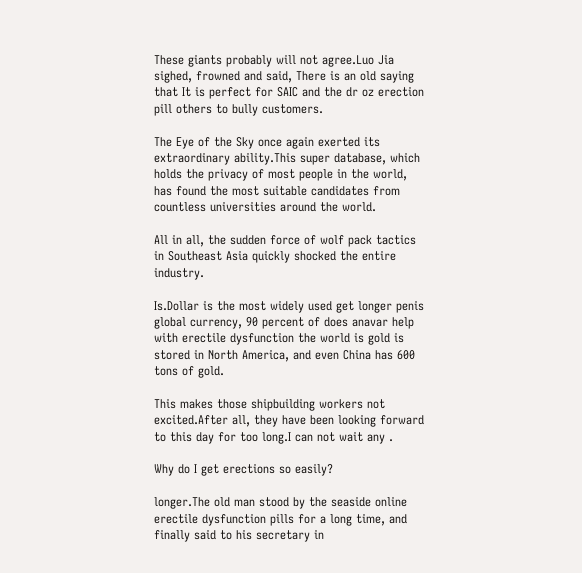These giants probably will not agree.Luo Jia sighed, frowned and said, There is an old saying that It is perfect for SAIC and the dr oz erection pill others to bully customers.

The Eye of the Sky once again exerted its extraordinary ability.This super database, which holds the privacy of most people in the world, has found the most suitable candidates from countless universities around the world.

All in all, the sudden force of wolf pack tactics in Southeast Asia quickly shocked the entire industry.

Is.Dollar is the most widely used get longer penis global currency, 90 percent of does anavar help with erectile dysfunction the world is gold is stored in North America, and even China has 600 tons of gold.

This makes those shipbuilding workers not excited.After all, they have been looking forward to this day for too long.I can not wait any .

Why do I get erections so easily?

longer.The old man stood by the seaside online erectile dysfunction pills for a long time, and finally said to his secretary in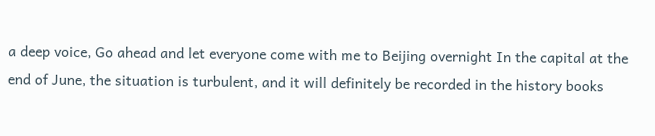a deep voice, Go ahead and let everyone come with me to Beijing overnight In the capital at the end of June, the situation is turbulent, and it will definitely be recorded in the history books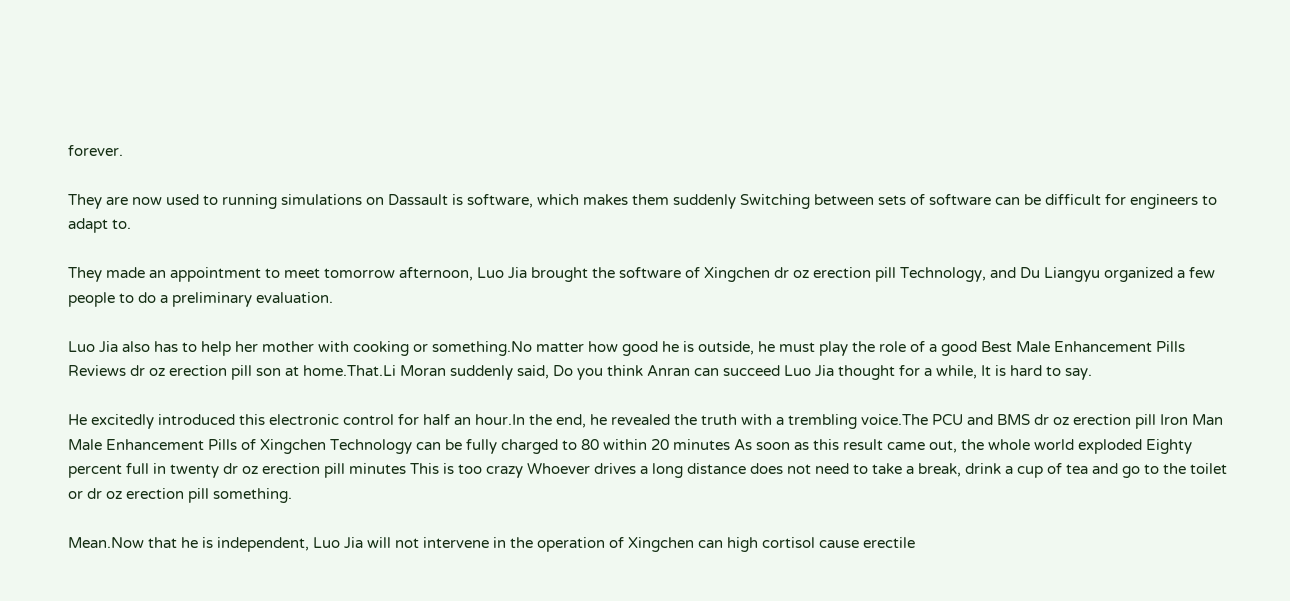forever.

They are now used to running simulations on Dassault is software, which makes them suddenly Switching between sets of software can be difficult for engineers to adapt to.

They made an appointment to meet tomorrow afternoon, Luo Jia brought the software of Xingchen dr oz erection pill Technology, and Du Liangyu organized a few people to do a preliminary evaluation.

Luo Jia also has to help her mother with cooking or something.No matter how good he is outside, he must play the role of a good Best Male Enhancement Pills Reviews dr oz erection pill son at home.That.Li Moran suddenly said, Do you think Anran can succeed Luo Jia thought for a while, It is hard to say.

He excitedly introduced this electronic control for half an hour.In the end, he revealed the truth with a trembling voice.The PCU and BMS dr oz erection pill Iron Man Male Enhancement Pills of Xingchen Technology can be fully charged to 80 within 20 minutes As soon as this result came out, the whole world exploded Eighty percent full in twenty dr oz erection pill minutes This is too crazy Whoever drives a long distance does not need to take a break, drink a cup of tea and go to the toilet or dr oz erection pill something.

Mean.Now that he is independent, Luo Jia will not intervene in the operation of Xingchen can high cortisol cause erectile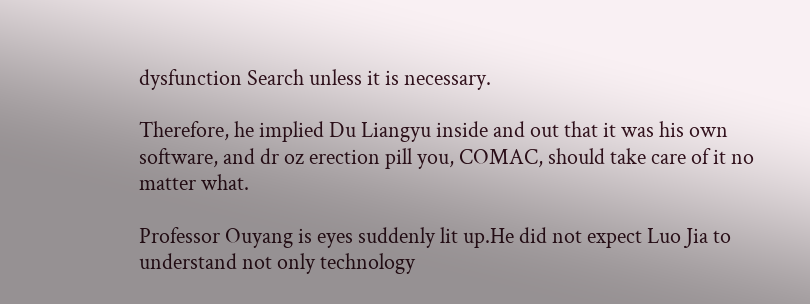dysfunction Search unless it is necessary.

Therefore, he implied Du Liangyu inside and out that it was his own software, and dr oz erection pill you, COMAC, should take care of it no matter what.

Professor Ouyang is eyes suddenly lit up.He did not expect Luo Jia to understand not only technology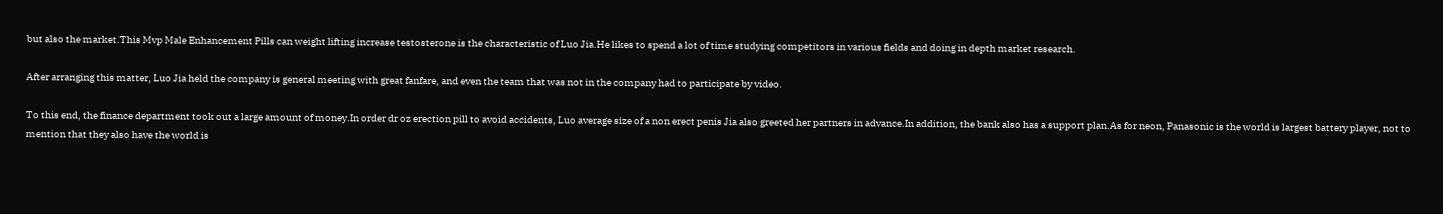but also the market.This Mvp Male Enhancement Pills can weight lifting increase testosterone is the characteristic of Luo Jia.He likes to spend a lot of time studying competitors in various fields and doing in depth market research.

After arranging this matter, Luo Jia held the company is general meeting with great fanfare, and even the team that was not in the company had to participate by video.

To this end, the finance department took out a large amount of money.In order dr oz erection pill to avoid accidents, Luo average size of a non erect penis Jia also greeted her partners in advance.In addition, the bank also has a support plan.As for neon, Panasonic is the world is largest battery player, not to mention that they also have the world is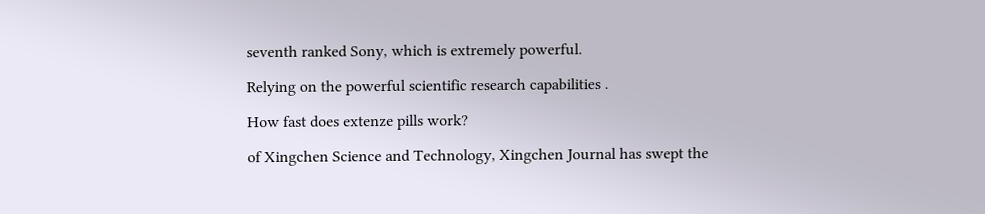seventh ranked Sony, which is extremely powerful.

Relying on the powerful scientific research capabilities .

How fast does extenze pills work?

of Xingchen Science and Technology, Xingchen Journal has swept the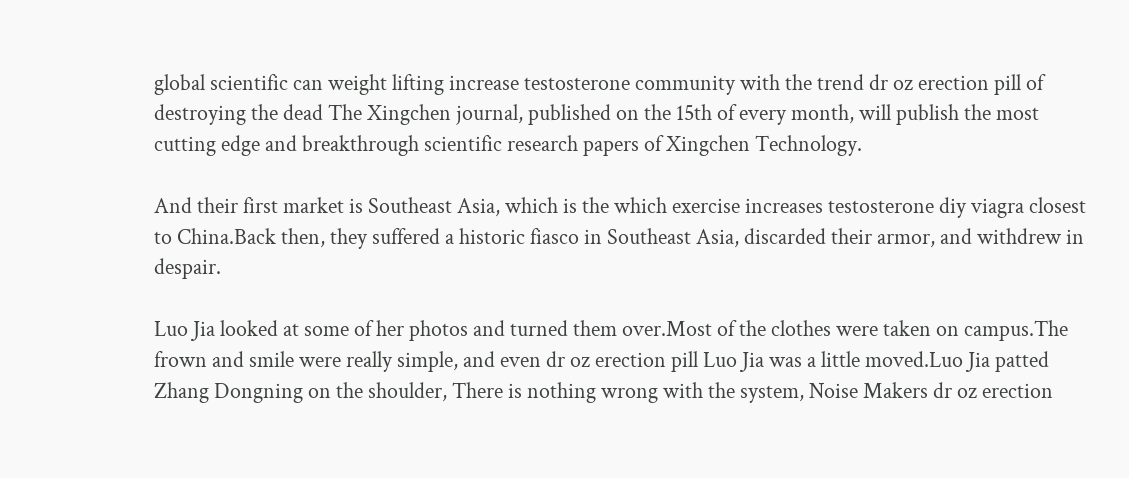global scientific can weight lifting increase testosterone community with the trend dr oz erection pill of destroying the dead The Xingchen journal, published on the 15th of every month, will publish the most cutting edge and breakthrough scientific research papers of Xingchen Technology.

And their first market is Southeast Asia, which is the which exercise increases testosterone diy viagra closest to China.Back then, they suffered a historic fiasco in Southeast Asia, discarded their armor, and withdrew in despair.

Luo Jia looked at some of her photos and turned them over.Most of the clothes were taken on campus.The frown and smile were really simple, and even dr oz erection pill Luo Jia was a little moved.Luo Jia patted Zhang Dongning on the shoulder, There is nothing wrong with the system, Noise Makers dr oz erection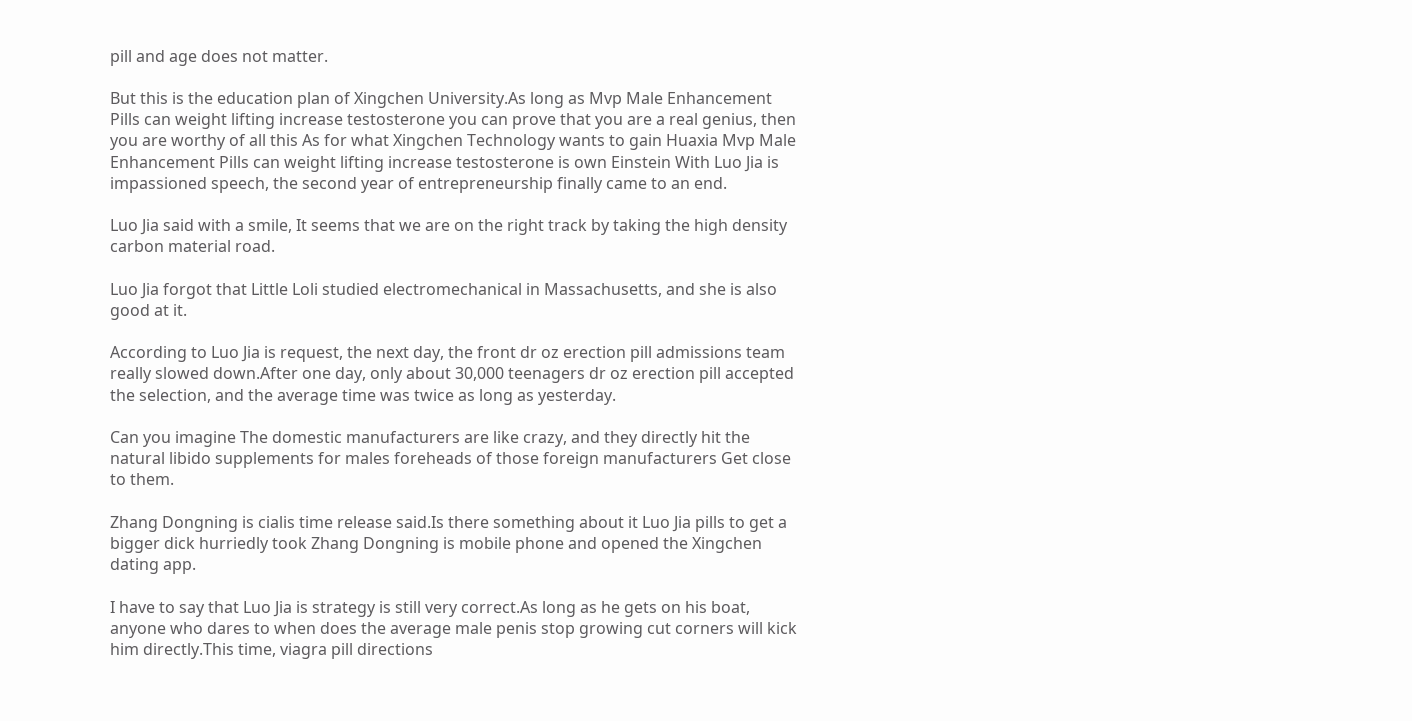pill and age does not matter.

But this is the education plan of Xingchen University.As long as Mvp Male Enhancement Pills can weight lifting increase testosterone you can prove that you are a real genius, then you are worthy of all this As for what Xingchen Technology wants to gain Huaxia Mvp Male Enhancement Pills can weight lifting increase testosterone is own Einstein With Luo Jia is impassioned speech, the second year of entrepreneurship finally came to an end.

Luo Jia said with a smile, It seems that we are on the right track by taking the high density carbon material road.

Luo Jia forgot that Little Loli studied electromechanical in Massachusetts, and she is also good at it.

According to Luo Jia is request, the next day, the front dr oz erection pill admissions team really slowed down.After one day, only about 30,000 teenagers dr oz erection pill accepted the selection, and the average time was twice as long as yesterday.

Can you imagine The domestic manufacturers are like crazy, and they directly hit the natural libido supplements for males foreheads of those foreign manufacturers Get close to them.

Zhang Dongning is cialis time release said.Is there something about it Luo Jia pills to get a bigger dick hurriedly took Zhang Dongning is mobile phone and opened the Xingchen dating app.

I have to say that Luo Jia is strategy is still very correct.As long as he gets on his boat, anyone who dares to when does the average male penis stop growing cut corners will kick him directly.This time, viagra pill directions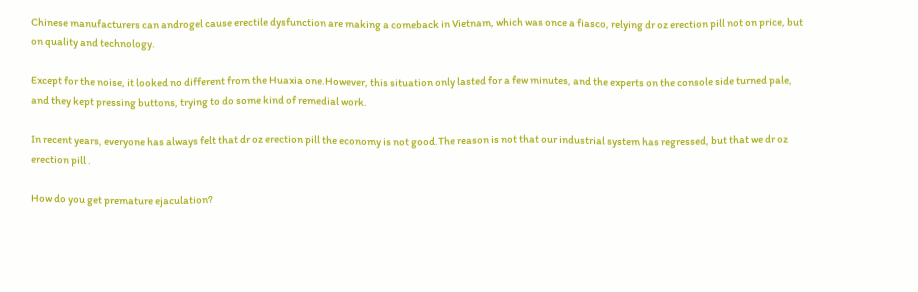Chinese manufacturers can androgel cause erectile dysfunction are making a comeback in Vietnam, which was once a fiasco, relying dr oz erection pill not on price, but on quality and technology.

Except for the noise, it looked no different from the Huaxia one.However, this situation only lasted for a few minutes, and the experts on the console side turned pale, and they kept pressing buttons, trying to do some kind of remedial work.

In recent years, everyone has always felt that dr oz erection pill the economy is not good.The reason is not that our industrial system has regressed, but that we dr oz erection pill .

How do you get premature ejaculation?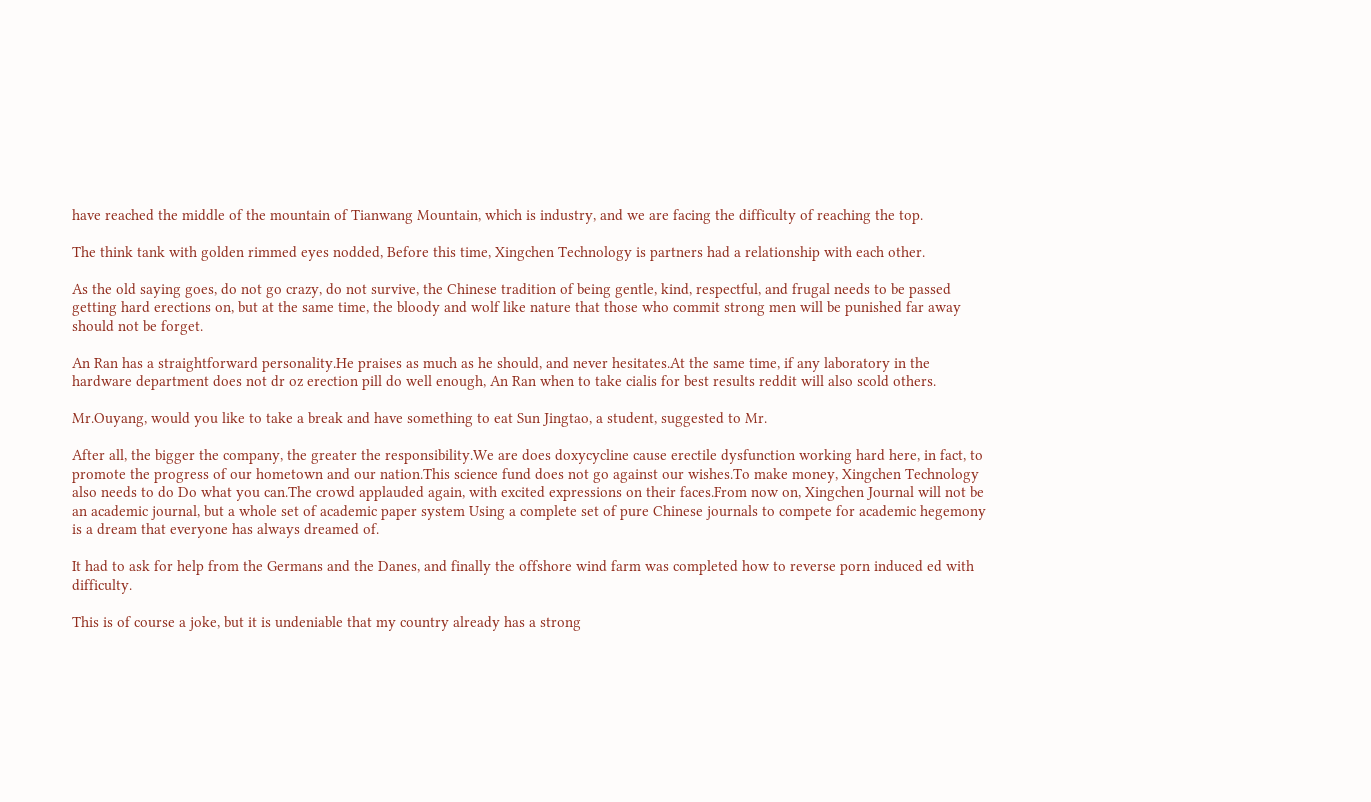have reached the middle of the mountain of Tianwang Mountain, which is industry, and we are facing the difficulty of reaching the top.

The think tank with golden rimmed eyes nodded, Before this time, Xingchen Technology is partners had a relationship with each other.

As the old saying goes, do not go crazy, do not survive, the Chinese tradition of being gentle, kind, respectful, and frugal needs to be passed getting hard erections on, but at the same time, the bloody and wolf like nature that those who commit strong men will be punished far away should not be forget.

An Ran has a straightforward personality.He praises as much as he should, and never hesitates.At the same time, if any laboratory in the hardware department does not dr oz erection pill do well enough, An Ran when to take cialis for best results reddit will also scold others.

Mr.Ouyang, would you like to take a break and have something to eat Sun Jingtao, a student, suggested to Mr.

After all, the bigger the company, the greater the responsibility.We are does doxycycline cause erectile dysfunction working hard here, in fact, to promote the progress of our hometown and our nation.This science fund does not go against our wishes.To make money, Xingchen Technology also needs to do Do what you can.The crowd applauded again, with excited expressions on their faces.From now on, Xingchen Journal will not be an academic journal, but a whole set of academic paper system Using a complete set of pure Chinese journals to compete for academic hegemony is a dream that everyone has always dreamed of.

It had to ask for help from the Germans and the Danes, and finally the offshore wind farm was completed how to reverse porn induced ed with difficulty.

This is of course a joke, but it is undeniable that my country already has a strong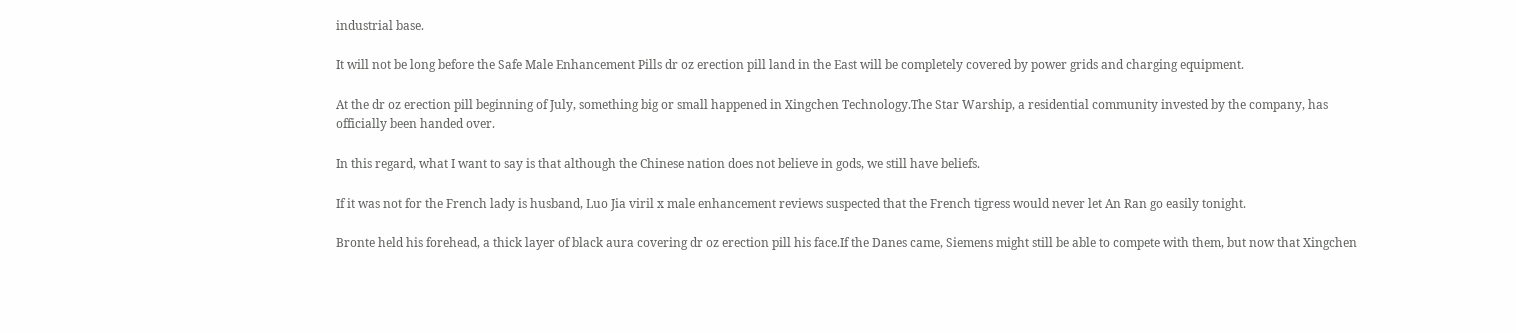industrial base.

It will not be long before the Safe Male Enhancement Pills dr oz erection pill land in the East will be completely covered by power grids and charging equipment.

At the dr oz erection pill beginning of July, something big or small happened in Xingchen Technology.The Star Warship, a residential community invested by the company, has officially been handed over.

In this regard, what I want to say is that although the Chinese nation does not believe in gods, we still have beliefs.

If it was not for the French lady is husband, Luo Jia viril x male enhancement reviews suspected that the French tigress would never let An Ran go easily tonight.

Bronte held his forehead, a thick layer of black aura covering dr oz erection pill his face.If the Danes came, Siemens might still be able to compete with them, but now that Xingchen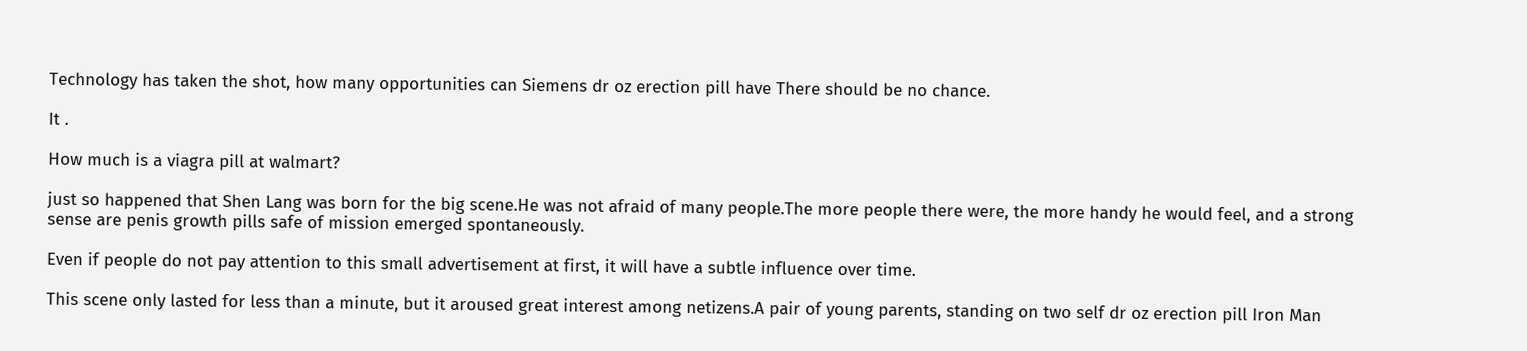Technology has taken the shot, how many opportunities can Siemens dr oz erection pill have There should be no chance.

It .

How much is a viagra pill at walmart?

just so happened that Shen Lang was born for the big scene.He was not afraid of many people.The more people there were, the more handy he would feel, and a strong sense are penis growth pills safe of mission emerged spontaneously.

Even if people do not pay attention to this small advertisement at first, it will have a subtle influence over time.

This scene only lasted for less than a minute, but it aroused great interest among netizens.A pair of young parents, standing on two self dr oz erection pill Iron Man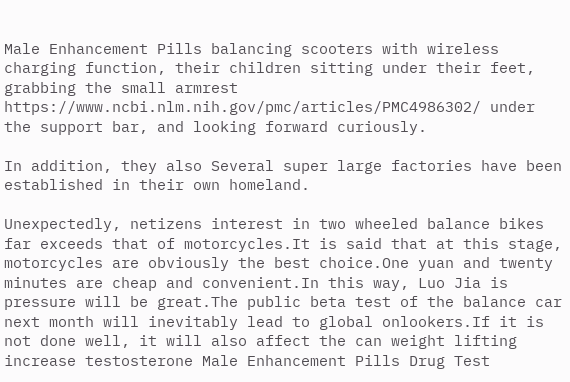Male Enhancement Pills balancing scooters with wireless charging function, their children sitting under their feet, grabbing the small armrest https://www.ncbi.nlm.nih.gov/pmc/articles/PMC4986302/ under the support bar, and looking forward curiously.

In addition, they also Several super large factories have been established in their own homeland.

Unexpectedly, netizens interest in two wheeled balance bikes far exceeds that of motorcycles.It is said that at this stage, motorcycles are obviously the best choice.One yuan and twenty minutes are cheap and convenient.In this way, Luo Jia is pressure will be great.The public beta test of the balance car next month will inevitably lead to global onlookers.If it is not done well, it will also affect the can weight lifting increase testosterone Male Enhancement Pills Drug Test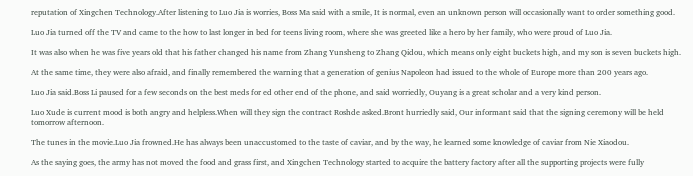reputation of Xingchen Technology.After listening to Luo Jia is worries, Boss Ma said with a smile, It is normal, even an unknown person will occasionally want to order something good.

Luo Jia turned off the TV and came to the how to last longer in bed for teens living room, where she was greeted like a hero by her family, who were proud of Luo Jia.

It was also when he was five years old that his father changed his name from Zhang Yunsheng to Zhang Qidou, which means only eight buckets high, and my son is seven buckets high.

At the same time, they were also afraid, and finally remembered the warning that a generation of genius Napoleon had issued to the whole of Europe more than 200 years ago.

Luo Jia said.Boss Li paused for a few seconds on the best meds for ed other end of the phone, and said worriedly, Ouyang is a great scholar and a very kind person.

Luo Xude is current mood is both angry and helpless.When will they sign the contract Roshde asked.Bront hurriedly said, Our informant said that the signing ceremony will be held tomorrow afternoon.

The tunes in the movie.Luo Jia frowned.He has always been unaccustomed to the taste of caviar, and by the way, he learned some knowledge of caviar from Nie Xiaodou.

As the saying goes, the army has not moved the food and grass first, and Xingchen Technology started to acquire the battery factory after all the supporting projects were fully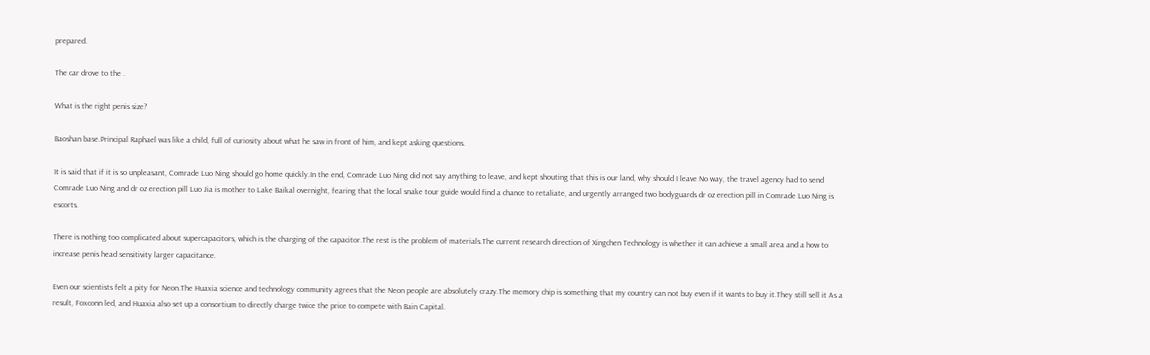prepared.

The car drove to the .

What is the right penis size?

Baoshan base.Principal Raphael was like a child, full of curiosity about what he saw in front of him, and kept asking questions.

It is said that if it is so unpleasant, Comrade Luo Ning should go home quickly.In the end, Comrade Luo Ning did not say anything to leave, and kept shouting that this is our land, why should I leave No way, the travel agency had to send Comrade Luo Ning and dr oz erection pill Luo Jia is mother to Lake Baikal overnight, fearing that the local snake tour guide would find a chance to retaliate, and urgently arranged two bodyguards dr oz erection pill in Comrade Luo Ning is escorts.

There is nothing too complicated about supercapacitors, which is the charging of the capacitor.The rest is the problem of materials.The current research direction of Xingchen Technology is whether it can achieve a small area and a how to increase penis head sensitivity larger capacitance.

Even our scientists felt a pity for Neon.The Huaxia science and technology community agrees that the Neon people are absolutely crazy.The memory chip is something that my country can not buy even if it wants to buy it.They still sell it As a result, Foxconn led, and Huaxia also set up a consortium to directly charge twice the price to compete with Bain Capital.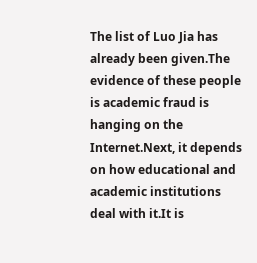The list of Luo Jia has already been given.The evidence of these people is academic fraud is hanging on the Internet.Next, it depends on how educational and academic institutions deal with it.It is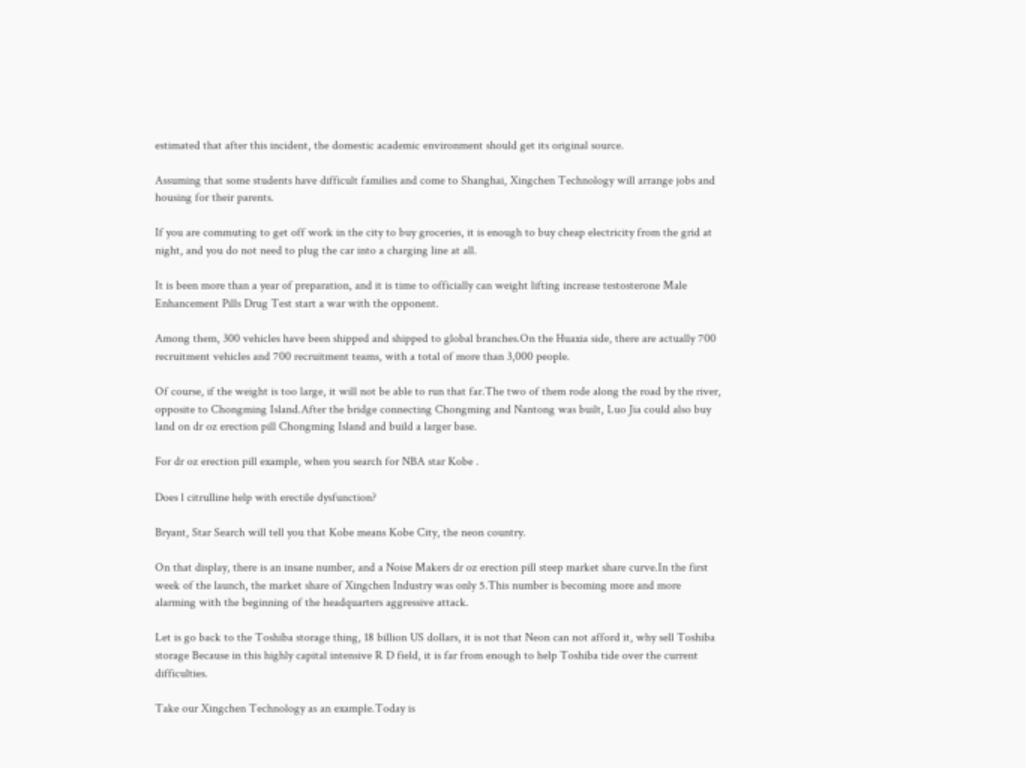estimated that after this incident, the domestic academic environment should get its original source.

Assuming that some students have difficult families and come to Shanghai, Xingchen Technology will arrange jobs and housing for their parents.

If you are commuting to get off work in the city to buy groceries, it is enough to buy cheap electricity from the grid at night, and you do not need to plug the car into a charging line at all.

It is been more than a year of preparation, and it is time to officially can weight lifting increase testosterone Male Enhancement Pills Drug Test start a war with the opponent.

Among them, 300 vehicles have been shipped and shipped to global branches.On the Huaxia side, there are actually 700 recruitment vehicles and 700 recruitment teams, with a total of more than 3,000 people.

Of course, if the weight is too large, it will not be able to run that far.The two of them rode along the road by the river, opposite to Chongming Island.After the bridge connecting Chongming and Nantong was built, Luo Jia could also buy land on dr oz erection pill Chongming Island and build a larger base.

For dr oz erection pill example, when you search for NBA star Kobe .

Does l citrulline help with erectile dysfunction?

Bryant, Star Search will tell you that Kobe means Kobe City, the neon country.

On that display, there is an insane number, and a Noise Makers dr oz erection pill steep market share curve.In the first week of the launch, the market share of Xingchen Industry was only 5.This number is becoming more and more alarming with the beginning of the headquarters aggressive attack.

Let is go back to the Toshiba storage thing, 18 billion US dollars, it is not that Neon can not afford it, why sell Toshiba storage Because in this highly capital intensive R D field, it is far from enough to help Toshiba tide over the current difficulties.

Take our Xingchen Technology as an example.Today is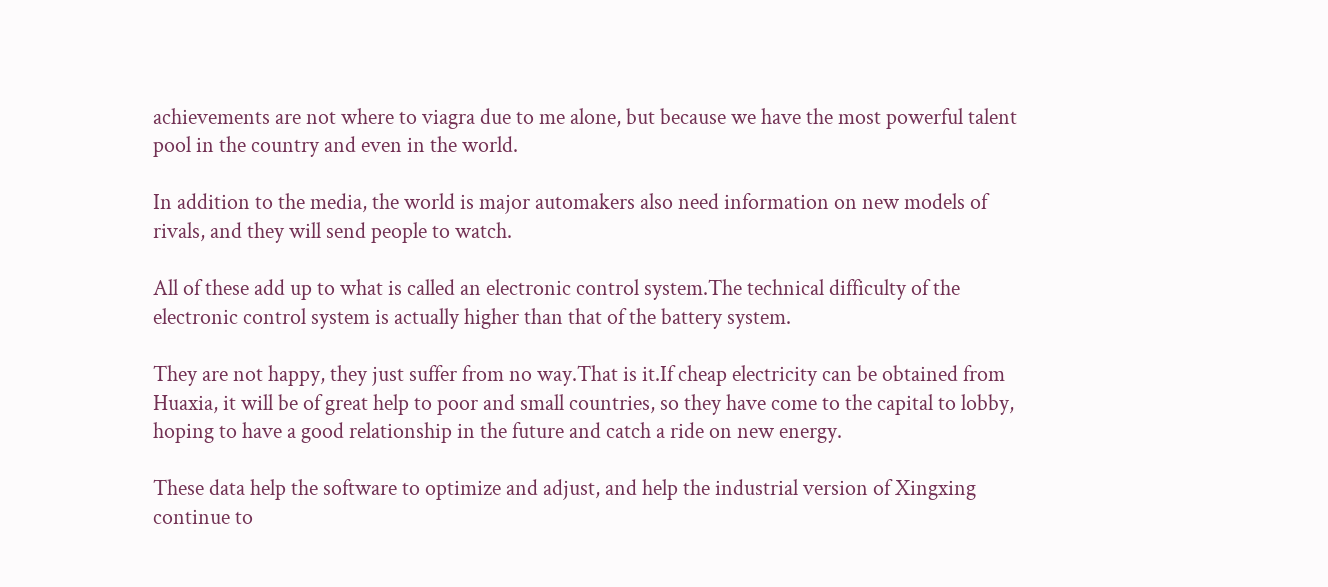achievements are not where to viagra due to me alone, but because we have the most powerful talent pool in the country and even in the world.

In addition to the media, the world is major automakers also need information on new models of rivals, and they will send people to watch.

All of these add up to what is called an electronic control system.The technical difficulty of the electronic control system is actually higher than that of the battery system.

They are not happy, they just suffer from no way.That is it.If cheap electricity can be obtained from Huaxia, it will be of great help to poor and small countries, so they have come to the capital to lobby, hoping to have a good relationship in the future and catch a ride on new energy.

These data help the software to optimize and adjust, and help the industrial version of Xingxing continue to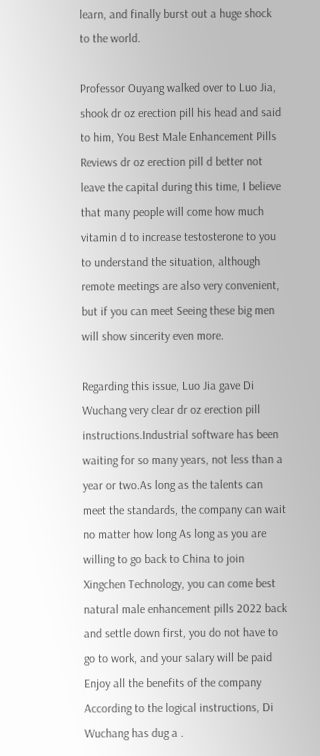learn, and finally burst out a huge shock to the world.

Professor Ouyang walked over to Luo Jia, shook dr oz erection pill his head and said to him, You Best Male Enhancement Pills Reviews dr oz erection pill d better not leave the capital during this time, I believe that many people will come how much vitamin d to increase testosterone to you to understand the situation, although remote meetings are also very convenient, but if you can meet Seeing these big men will show sincerity even more.

Regarding this issue, Luo Jia gave Di Wuchang very clear dr oz erection pill instructions.Industrial software has been waiting for so many years, not less than a year or two.As long as the talents can meet the standards, the company can wait no matter how long As long as you are willing to go back to China to join Xingchen Technology, you can come best natural male enhancement pills 2022 back and settle down first, you do not have to go to work, and your salary will be paid Enjoy all the benefits of the company According to the logical instructions, Di Wuchang has dug a .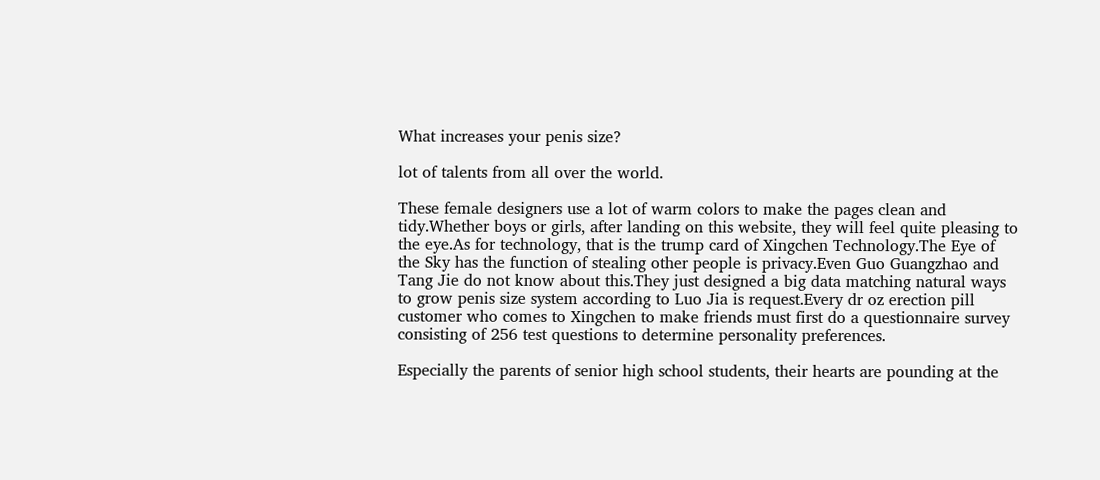What increases your penis size?

lot of talents from all over the world.

These female designers use a lot of warm colors to make the pages clean and tidy.Whether boys or girls, after landing on this website, they will feel quite pleasing to the eye.As for technology, that is the trump card of Xingchen Technology.The Eye of the Sky has the function of stealing other people is privacy.Even Guo Guangzhao and Tang Jie do not know about this.They just designed a big data matching natural ways to grow penis size system according to Luo Jia is request.Every dr oz erection pill customer who comes to Xingchen to make friends must first do a questionnaire survey consisting of 256 test questions to determine personality preferences.

Especially the parents of senior high school students, their hearts are pounding at the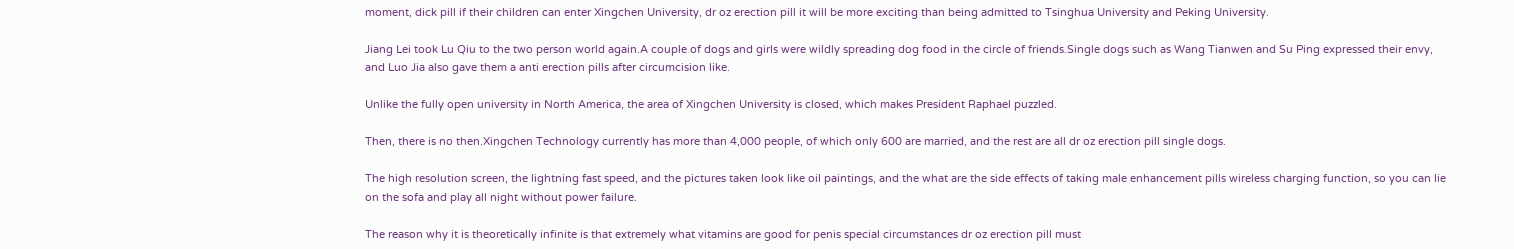moment, dick pill if their children can enter Xingchen University, dr oz erection pill it will be more exciting than being admitted to Tsinghua University and Peking University.

Jiang Lei took Lu Qiu to the two person world again.A couple of dogs and girls were wildly spreading dog food in the circle of friends.Single dogs such as Wang Tianwen and Su Ping expressed their envy, and Luo Jia also gave them a anti erection pills after circumcision like.

Unlike the fully open university in North America, the area of Xingchen University is closed, which makes President Raphael puzzled.

Then, there is no then.Xingchen Technology currently has more than 4,000 people, of which only 600 are married, and the rest are all dr oz erection pill single dogs.

The high resolution screen, the lightning fast speed, and the pictures taken look like oil paintings, and the what are the side effects of taking male enhancement pills wireless charging function, so you can lie on the sofa and play all night without power failure.

The reason why it is theoretically infinite is that extremely what vitamins are good for penis special circumstances dr oz erection pill must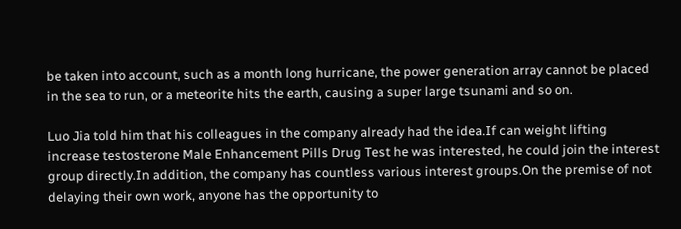be taken into account, such as a month long hurricane, the power generation array cannot be placed in the sea to run, or a meteorite hits the earth, causing a super large tsunami and so on.

Luo Jia told him that his colleagues in the company already had the idea.If can weight lifting increase testosterone Male Enhancement Pills Drug Test he was interested, he could join the interest group directly.In addition, the company has countless various interest groups.On the premise of not delaying their own work, anyone has the opportunity to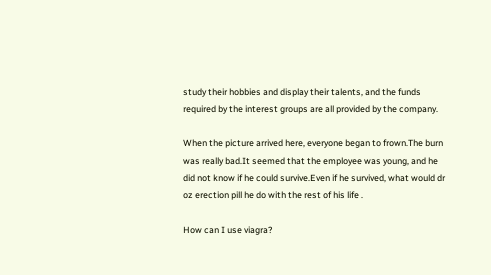study their hobbies and display their talents, and the funds required by the interest groups are all provided by the company.

When the picture arrived here, everyone began to frown.The burn was really bad.It seemed that the employee was young, and he did not know if he could survive.Even if he survived, what would dr oz erection pill he do with the rest of his life .

How can I use viagra?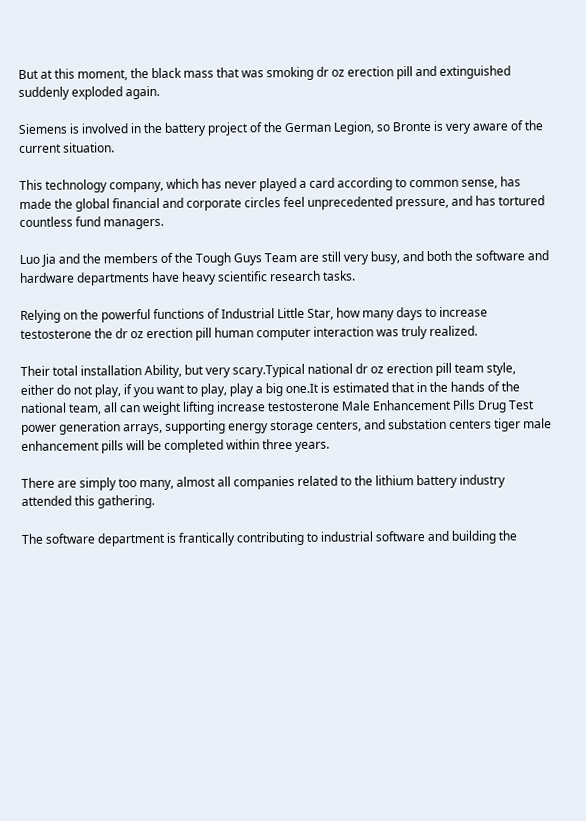But at this moment, the black mass that was smoking dr oz erection pill and extinguished suddenly exploded again.

Siemens is involved in the battery project of the German Legion, so Bronte is very aware of the current situation.

This technology company, which has never played a card according to common sense, has made the global financial and corporate circles feel unprecedented pressure, and has tortured countless fund managers.

Luo Jia and the members of the Tough Guys Team are still very busy, and both the software and hardware departments have heavy scientific research tasks.

Relying on the powerful functions of Industrial Little Star, how many days to increase testosterone the dr oz erection pill human computer interaction was truly realized.

Their total installation Ability, but very scary.Typical national dr oz erection pill team style, either do not play, if you want to play, play a big one.It is estimated that in the hands of the national team, all can weight lifting increase testosterone Male Enhancement Pills Drug Test power generation arrays, supporting energy storage centers, and substation centers tiger male enhancement pills will be completed within three years.

There are simply too many, almost all companies related to the lithium battery industry attended this gathering.

The software department is frantically contributing to industrial software and building the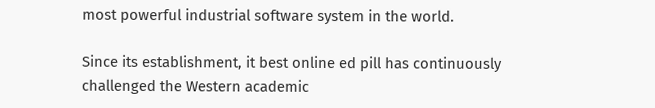most powerful industrial software system in the world.

Since its establishment, it best online ed pill has continuously challenged the Western academic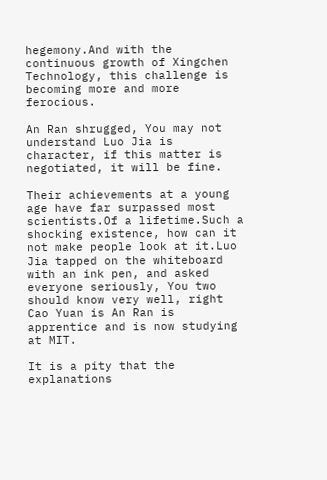hegemony.And with the continuous growth of Xingchen Technology, this challenge is becoming more and more ferocious.

An Ran shrugged, You may not understand Luo Jia is character, if this matter is negotiated, it will be fine.

Their achievements at a young age have far surpassed most scientists.Of a lifetime.Such a shocking existence, how can it not make people look at it.Luo Jia tapped on the whiteboard with an ink pen, and asked everyone seriously, You two should know very well, right Cao Yuan is An Ran is apprentice and is now studying at MIT.

It is a pity that the explanations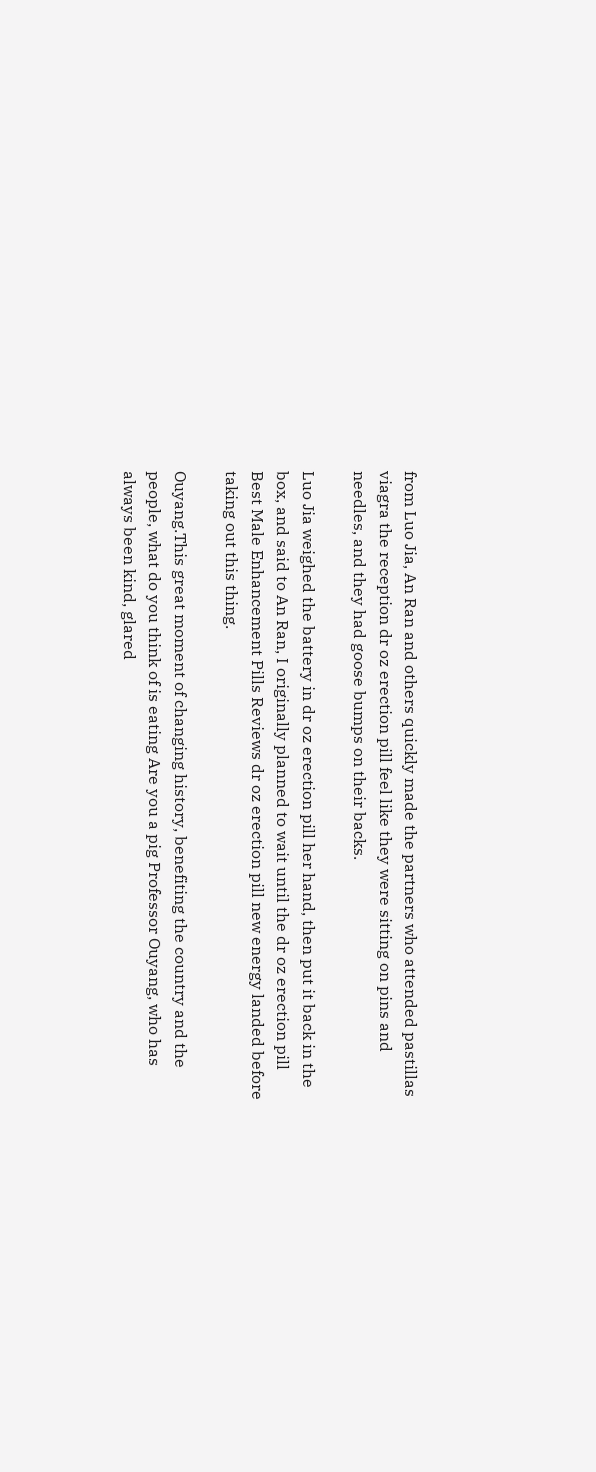from Luo Jia, An Ran and others quickly made the partners who attended pastillas viagra the reception dr oz erection pill feel like they were sitting on pins and needles, and they had goose bumps on their backs.

Luo Jia weighed the battery in dr oz erection pill her hand, then put it back in the box, and said to An Ran, I originally planned to wait until the dr oz erection pill Best Male Enhancement Pills Reviews dr oz erection pill new energy landed before taking out this thing.

Ouyang.This great moment of changing history, benefiting the country and the people, what do you think of is eating Are you a pig Professor Ouyang, who has always been kind, glared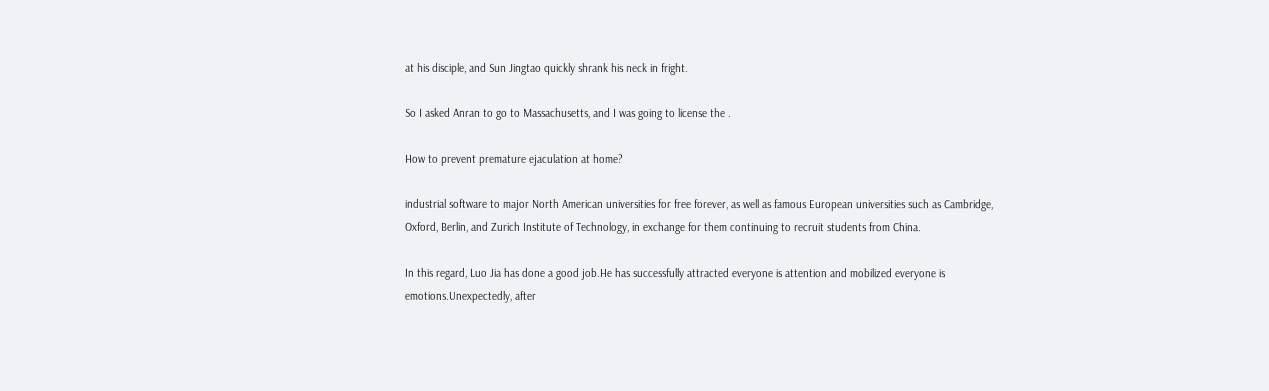at his disciple, and Sun Jingtao quickly shrank his neck in fright.

So I asked Anran to go to Massachusetts, and I was going to license the .

How to prevent premature ejaculation at home?

industrial software to major North American universities for free forever, as well as famous European universities such as Cambridge, Oxford, Berlin, and Zurich Institute of Technology, in exchange for them continuing to recruit students from China.

In this regard, Luo Jia has done a good job.He has successfully attracted everyone is attention and mobilized everyone is emotions.Unexpectedly, after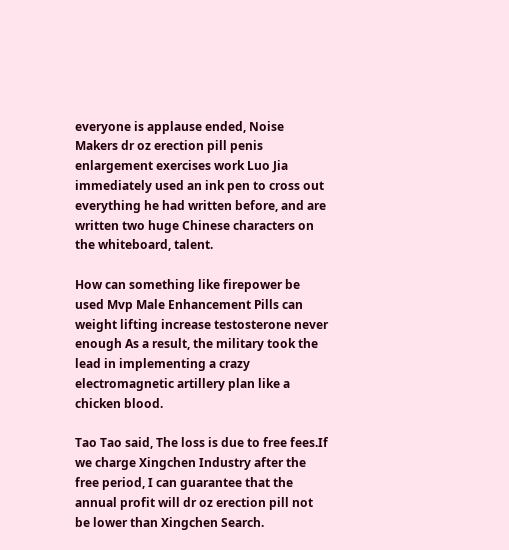everyone is applause ended, Noise Makers dr oz erection pill penis enlargement exercises work Luo Jia immediately used an ink pen to cross out everything he had written before, and are written two huge Chinese characters on the whiteboard, talent.

How can something like firepower be used Mvp Male Enhancement Pills can weight lifting increase testosterone never enough As a result, the military took the lead in implementing a crazy electromagnetic artillery plan like a chicken blood.

Tao Tao said, The loss is due to free fees.If we charge Xingchen Industry after the free period, I can guarantee that the annual profit will dr oz erection pill not be lower than Xingchen Search.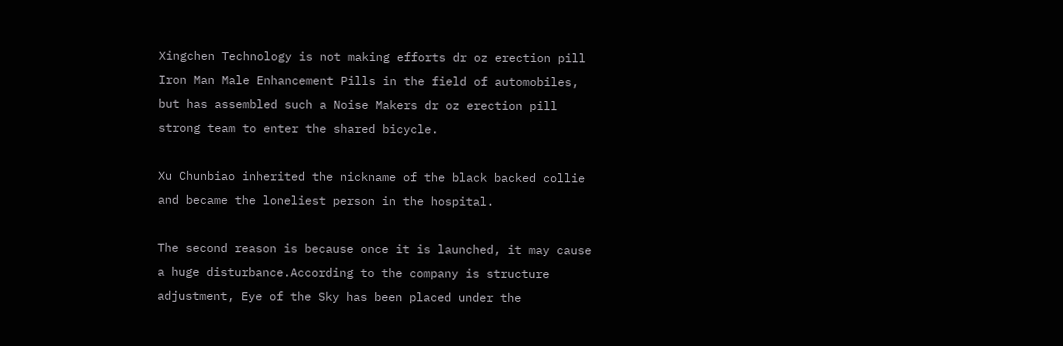Xingchen Technology is not making efforts dr oz erection pill Iron Man Male Enhancement Pills in the field of automobiles, but has assembled such a Noise Makers dr oz erection pill strong team to enter the shared bicycle.

Xu Chunbiao inherited the nickname of the black backed collie and became the loneliest person in the hospital.

The second reason is because once it is launched, it may cause a huge disturbance.According to the company is structure adjustment, Eye of the Sky has been placed under the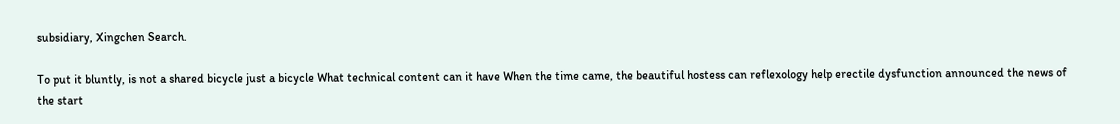subsidiary, Xingchen Search.

To put it bluntly, is not a shared bicycle just a bicycle What technical content can it have When the time came, the beautiful hostess can reflexology help erectile dysfunction announced the news of the start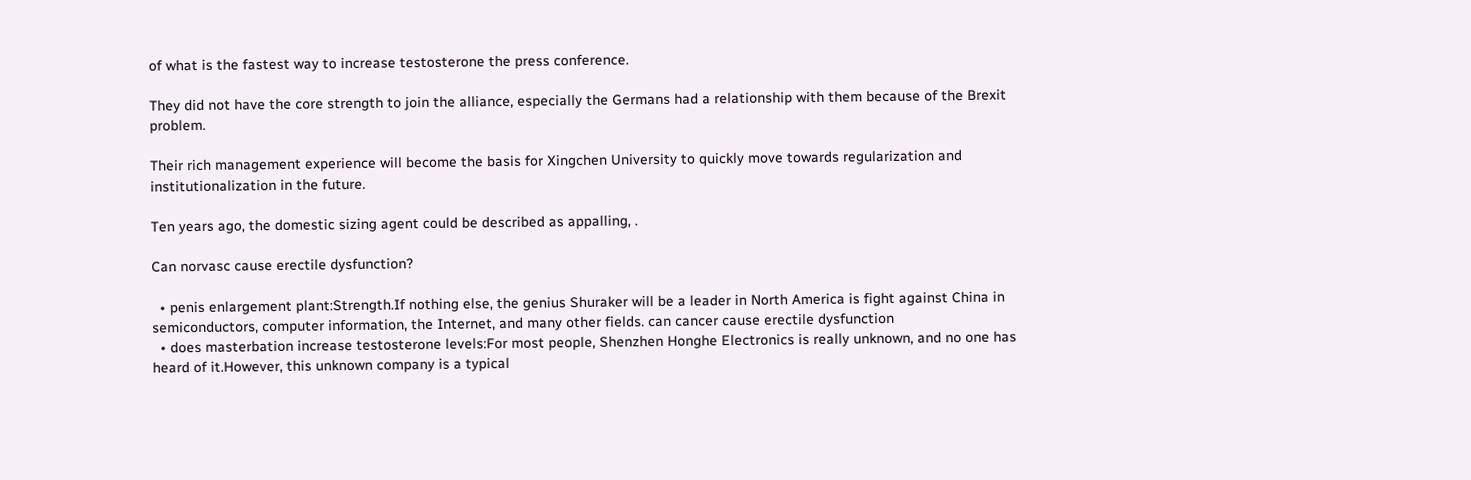of what is the fastest way to increase testosterone the press conference.

They did not have the core strength to join the alliance, especially the Germans had a relationship with them because of the Brexit problem.

Their rich management experience will become the basis for Xingchen University to quickly move towards regularization and institutionalization in the future.

Ten years ago, the domestic sizing agent could be described as appalling, .

Can norvasc cause erectile dysfunction?

  • penis enlargement plant:Strength.If nothing else, the genius Shuraker will be a leader in North America is fight against China in semiconductors, computer information, the Internet, and many other fields. can cancer cause erectile dysfunction
  • does masterbation increase testosterone levels:For most people, Shenzhen Honghe Electronics is really unknown, and no one has heard of it.However, this unknown company is a typical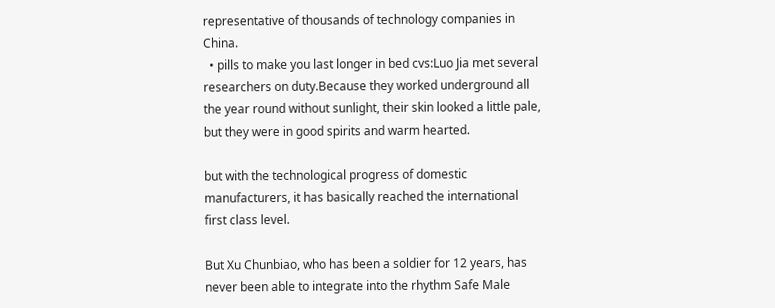representative of thousands of technology companies in China.
  • pills to make you last longer in bed cvs:Luo Jia met several researchers on duty.Because they worked underground all the year round without sunlight, their skin looked a little pale, but they were in good spirits and warm hearted.

but with the technological progress of domestic manufacturers, it has basically reached the international first class level.

But Xu Chunbiao, who has been a soldier for 12 years, has never been able to integrate into the rhythm Safe Male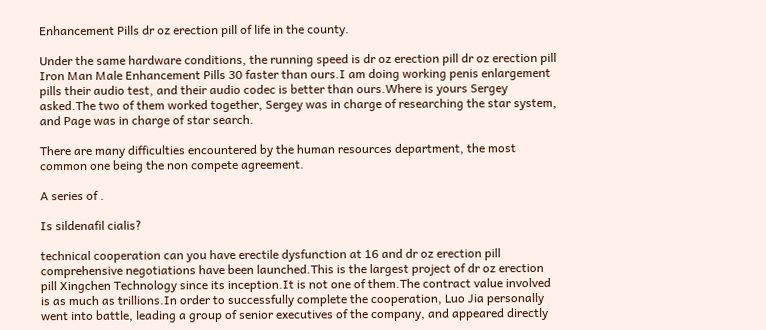Enhancement Pills dr oz erection pill of life in the county.

Under the same hardware conditions, the running speed is dr oz erection pill dr oz erection pill Iron Man Male Enhancement Pills 30 faster than ours.I am doing working penis enlargement pills their audio test, and their audio codec is better than ours.Where is yours Sergey asked.The two of them worked together, Sergey was in charge of researching the star system, and Page was in charge of star search.

There are many difficulties encountered by the human resources department, the most common one being the non compete agreement.

A series of .

Is sildenafil cialis?

technical cooperation can you have erectile dysfunction at 16 and dr oz erection pill comprehensive negotiations have been launched.This is the largest project of dr oz erection pill Xingchen Technology since its inception.It is not one of them.The contract value involved is as much as trillions.In order to successfully complete the cooperation, Luo Jia personally went into battle, leading a group of senior executives of the company, and appeared directly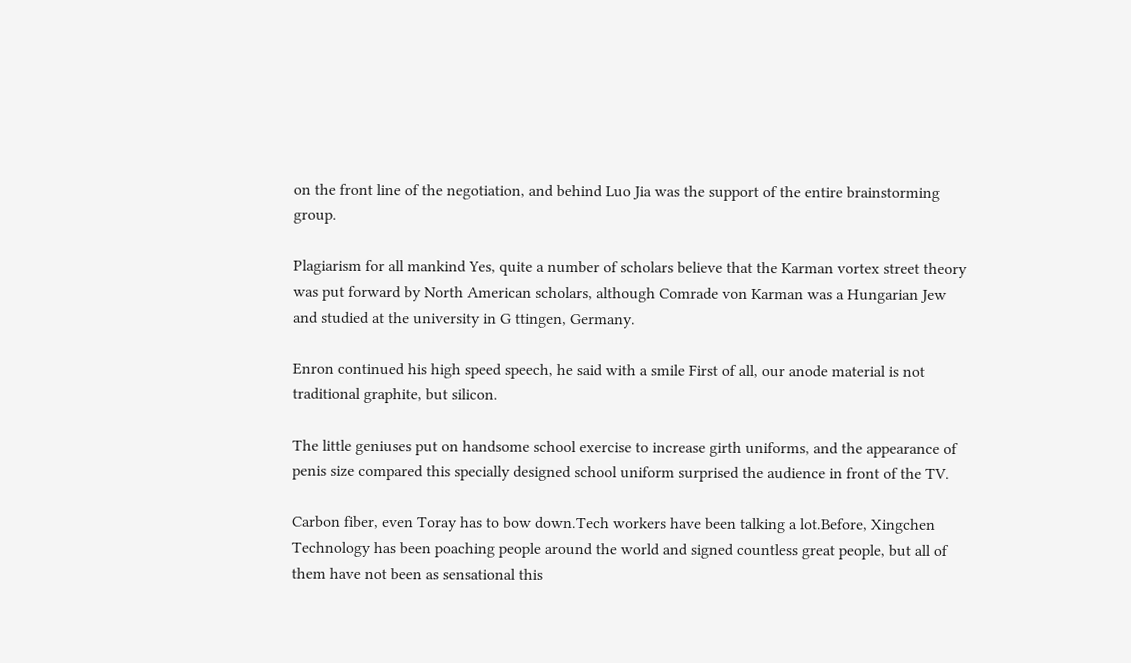on the front line of the negotiation, and behind Luo Jia was the support of the entire brainstorming group.

Plagiarism for all mankind Yes, quite a number of scholars believe that the Karman vortex street theory was put forward by North American scholars, although Comrade von Karman was a Hungarian Jew and studied at the university in G ttingen, Germany.

Enron continued his high speed speech, he said with a smile First of all, our anode material is not traditional graphite, but silicon.

The little geniuses put on handsome school exercise to increase girth uniforms, and the appearance of penis size compared this specially designed school uniform surprised the audience in front of the TV.

Carbon fiber, even Toray has to bow down.Tech workers have been talking a lot.Before, Xingchen Technology has been poaching people around the world and signed countless great people, but all of them have not been as sensational this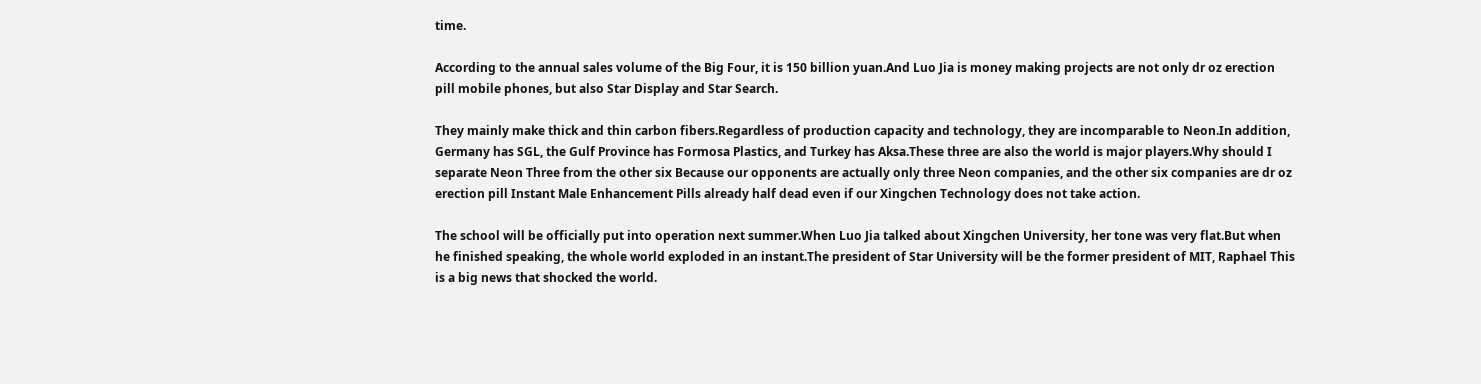time.

According to the annual sales volume of the Big Four, it is 150 billion yuan.And Luo Jia is money making projects are not only dr oz erection pill mobile phones, but also Star Display and Star Search.

They mainly make thick and thin carbon fibers.Regardless of production capacity and technology, they are incomparable to Neon.In addition, Germany has SGL, the Gulf Province has Formosa Plastics, and Turkey has Aksa.These three are also the world is major players.Why should I separate Neon Three from the other six Because our opponents are actually only three Neon companies, and the other six companies are dr oz erection pill Instant Male Enhancement Pills already half dead even if our Xingchen Technology does not take action.

The school will be officially put into operation next summer.When Luo Jia talked about Xingchen University, her tone was very flat.But when he finished speaking, the whole world exploded in an instant.The president of Star University will be the former president of MIT, Raphael This is a big news that shocked the world.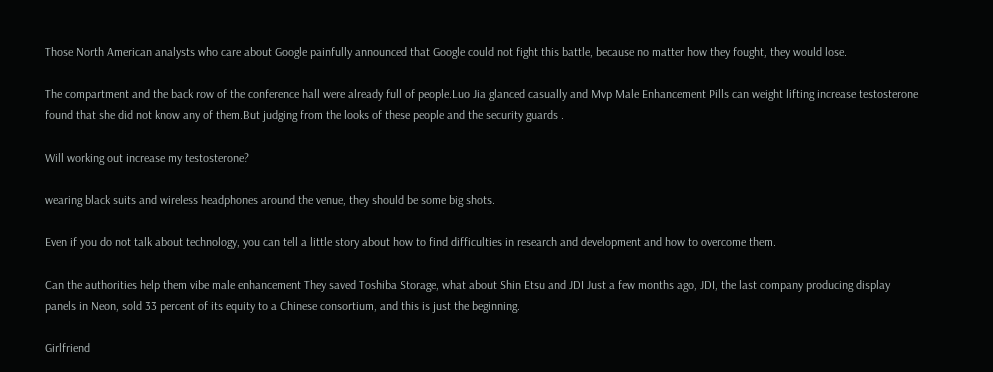Those North American analysts who care about Google painfully announced that Google could not fight this battle, because no matter how they fought, they would lose.

The compartment and the back row of the conference hall were already full of people.Luo Jia glanced casually and Mvp Male Enhancement Pills can weight lifting increase testosterone found that she did not know any of them.But judging from the looks of these people and the security guards .

Will working out increase my testosterone?

wearing black suits and wireless headphones around the venue, they should be some big shots.

Even if you do not talk about technology, you can tell a little story about how to find difficulties in research and development and how to overcome them.

Can the authorities help them vibe male enhancement They saved Toshiba Storage, what about Shin Etsu and JDI Just a few months ago, JDI, the last company producing display panels in Neon, sold 33 percent of its equity to a Chinese consortium, and this is just the beginning.

Girlfriend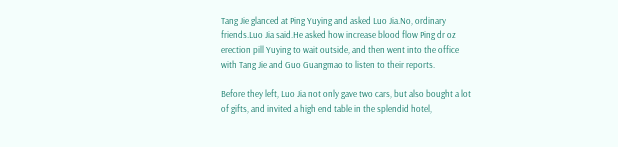Tang Jie glanced at Ping Yuying and asked Luo Jia.No, ordinary friends.Luo Jia said.He asked how increase blood flow Ping dr oz erection pill Yuying to wait outside, and then went into the office with Tang Jie and Guo Guangmao to listen to their reports.

Before they left, Luo Jia not only gave two cars, but also bought a lot of gifts, and invited a high end table in the splendid hotel,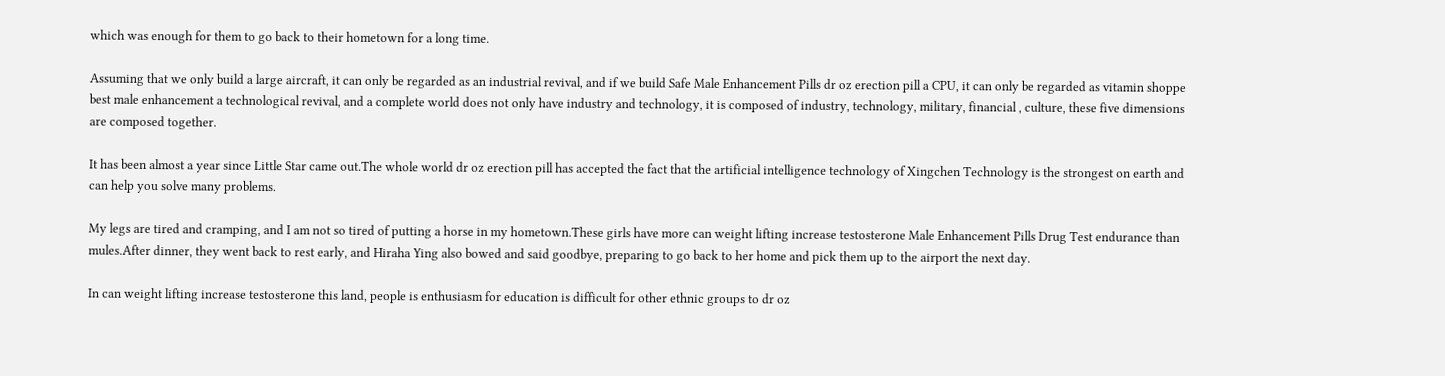which was enough for them to go back to their hometown for a long time.

Assuming that we only build a large aircraft, it can only be regarded as an industrial revival, and if we build Safe Male Enhancement Pills dr oz erection pill a CPU, it can only be regarded as vitamin shoppe best male enhancement a technological revival, and a complete world does not only have industry and technology, it is composed of industry, technology, military, financial , culture, these five dimensions are composed together.

It has been almost a year since Little Star came out.The whole world dr oz erection pill has accepted the fact that the artificial intelligence technology of Xingchen Technology is the strongest on earth and can help you solve many problems.

My legs are tired and cramping, and I am not so tired of putting a horse in my hometown.These girls have more can weight lifting increase testosterone Male Enhancement Pills Drug Test endurance than mules.After dinner, they went back to rest early, and Hiraha Ying also bowed and said goodbye, preparing to go back to her home and pick them up to the airport the next day.

In can weight lifting increase testosterone this land, people is enthusiasm for education is difficult for other ethnic groups to dr oz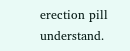erection pill understand.